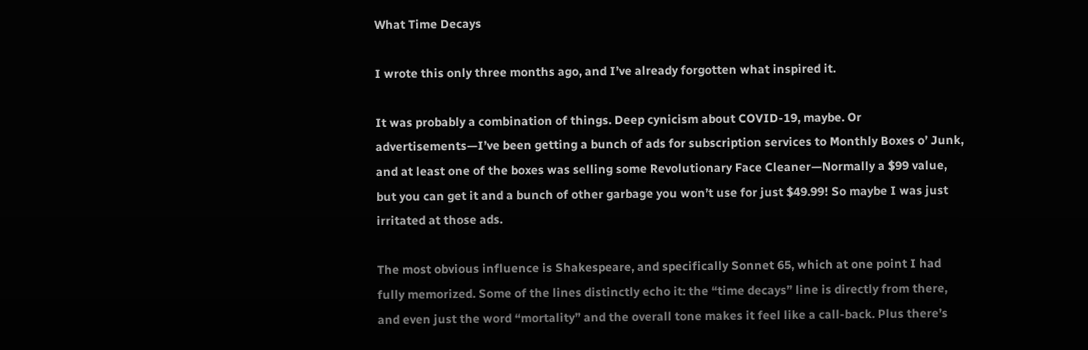What Time Decays

I wrote this only three months ago, and I’ve already forgotten what inspired it.

It was probably a combination of things. Deep cynicism about COVID-19, maybe. Or advertisements—I’ve been getting a bunch of ads for subscription services to Monthly Boxes o’ Junk, and at least one of the boxes was selling some Revolutionary Face Cleaner—Normally a $99 value, but you can get it and a bunch of other garbage you won’t use for just $49.99! So maybe I was just irritated at those ads.

The most obvious influence is Shakespeare, and specifically Sonnet 65, which at one point I had fully memorized. Some of the lines distinctly echo it: the “time decays” line is directly from there, and even just the word “mortality” and the overall tone makes it feel like a call-back. Plus there’s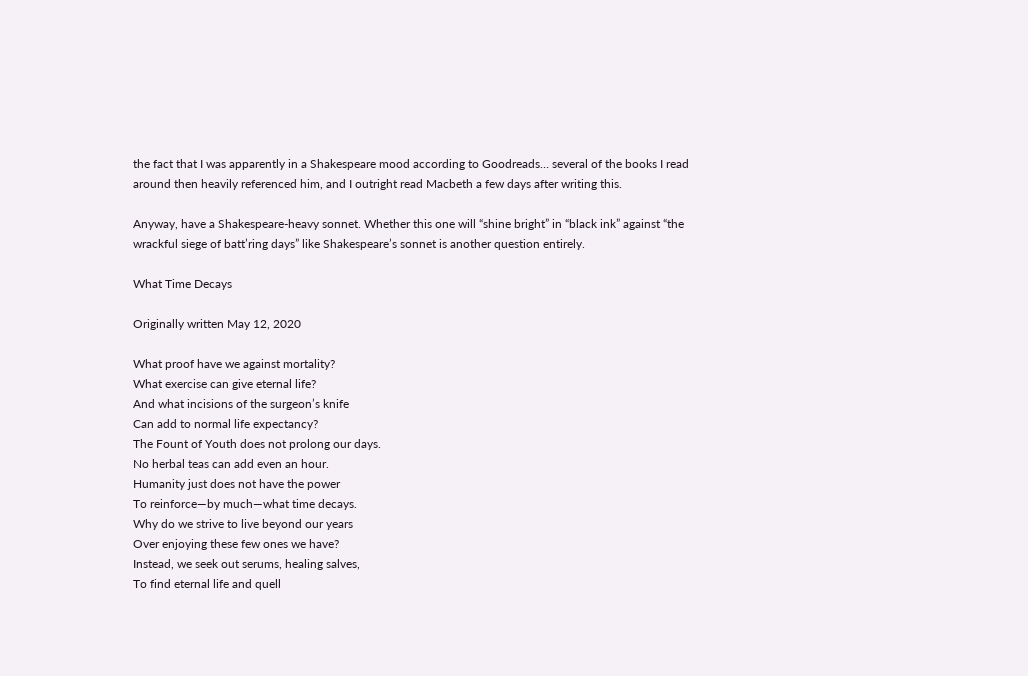the fact that I was apparently in a Shakespeare mood according to Goodreads… several of the books I read around then heavily referenced him, and I outright read Macbeth a few days after writing this.

Anyway, have a Shakespeare-heavy sonnet. Whether this one will “shine bright” in “black ink” against “the wrackful siege of batt’ring days” like Shakespeare’s sonnet is another question entirely.

What Time Decays

Originally written May 12, 2020

What proof have we against mortality?
What exercise can give eternal life?
And what incisions of the surgeon’s knife
Can add to normal life expectancy?
The Fount of Youth does not prolong our days.
No herbal teas can add even an hour.
Humanity just does not have the power
To reinforce—by much—what time decays.
Why do we strive to live beyond our years
Over enjoying these few ones we have?
Instead, we seek out serums, healing salves,
To find eternal life and quell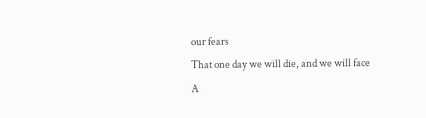our fears
That one day we will die, and we will face
A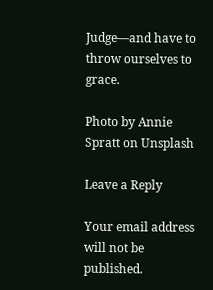Judge—and have to throw ourselves to grace.

Photo by Annie Spratt on Unsplash

Leave a Reply

Your email address will not be published.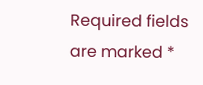Required fields are marked *